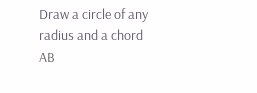Draw a circle of any radius and a chord AB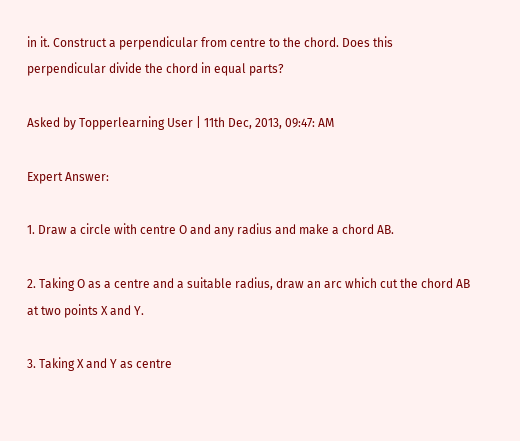in it. Construct a perpendicular from centre to the chord. Does this perpendicular divide the chord in equal parts?

Asked by Topperlearning User | 11th Dec, 2013, 09:47: AM

Expert Answer:

1. Draw a circle with centre O and any radius and make a chord AB.

2. Taking O as a centre and a suitable radius, draw an arc which cut the chord AB at two points X and Y.

3. Taking X and Y as centre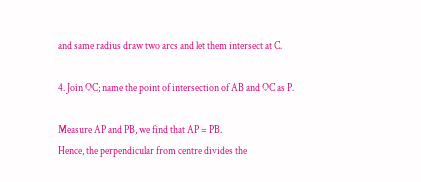and same radius draw two arcs and let them intersect at C.

4. Join OC; name the point of intersection of AB and OC as P.

Measure AP and PB, we find that AP = PB.
Hence, the perpendicular from centre divides the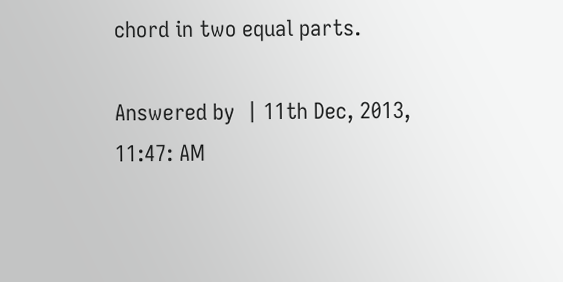chord in two equal parts.

Answered by  | 11th Dec, 2013, 11:47: AM